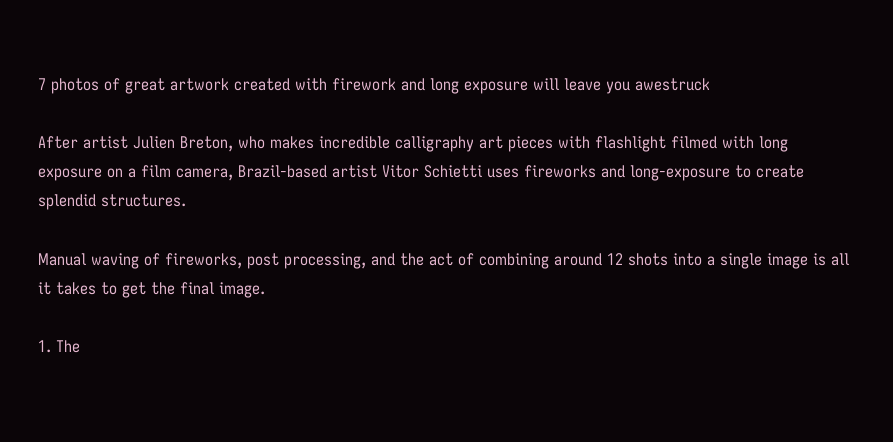7 photos of great artwork created with firework and long exposure will leave you awestruck

After artist Julien Breton, who makes incredible calligraphy art pieces with flashlight filmed with long exposure on a film camera, Brazil-based artist Vitor Schietti uses fireworks and long-exposure to create splendid structures.

Manual waving of fireworks, post processing, and the act of combining around 12 shots into a single image is all it takes to get the final image.

1. The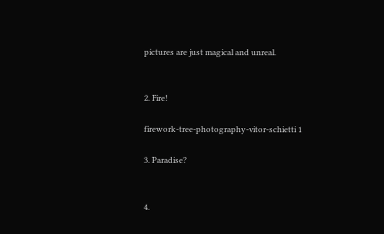pictures are just magical and unreal.


2. Fire!

firework-tree-photography-vitor-schietti 1

3. Paradise?


4.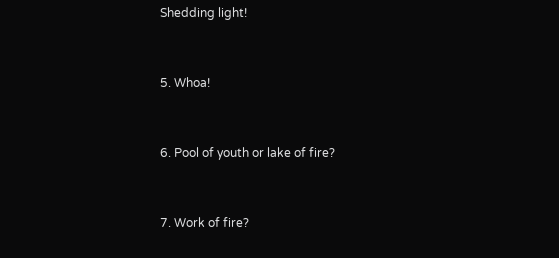Shedding light!


5. Whoa!


6. Pool of youth or lake of fire?


7. Work of fire?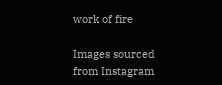work of fire

Images sourced from Instagram